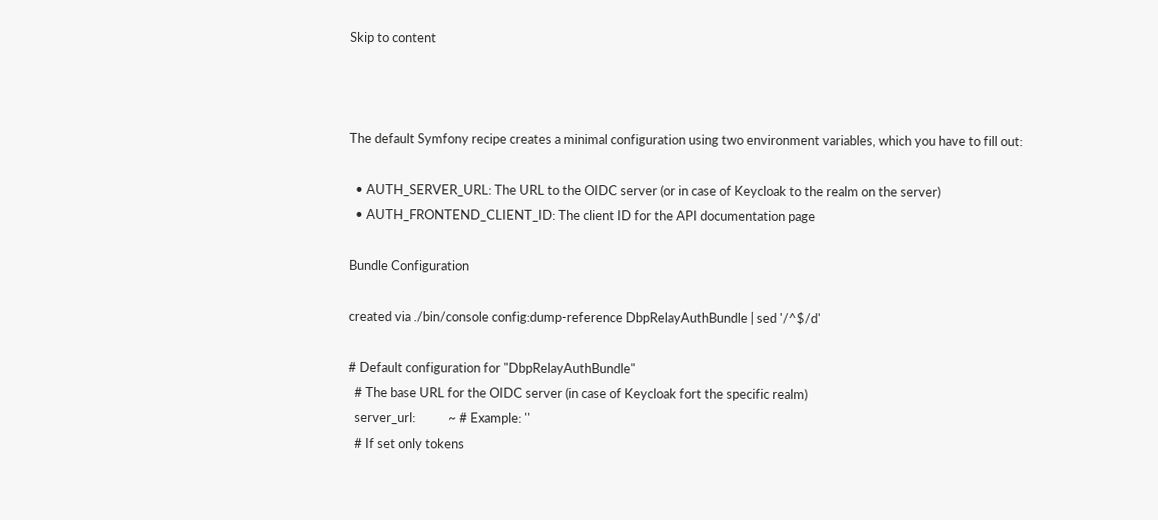Skip to content



The default Symfony recipe creates a minimal configuration using two environment variables, which you have to fill out:

  • AUTH_SERVER_URL: The URL to the OIDC server (or in case of Keycloak to the realm on the server)
  • AUTH_FRONTEND_CLIENT_ID: The client ID for the API documentation page

Bundle Configuration

created via ./bin/console config:dump-reference DbpRelayAuthBundle | sed '/^$/d'

# Default configuration for "DbpRelayAuthBundle"
  # The base URL for the OIDC server (in case of Keycloak fort the specific realm)
  server_url:           ~ # Example: ''
  # If set only tokens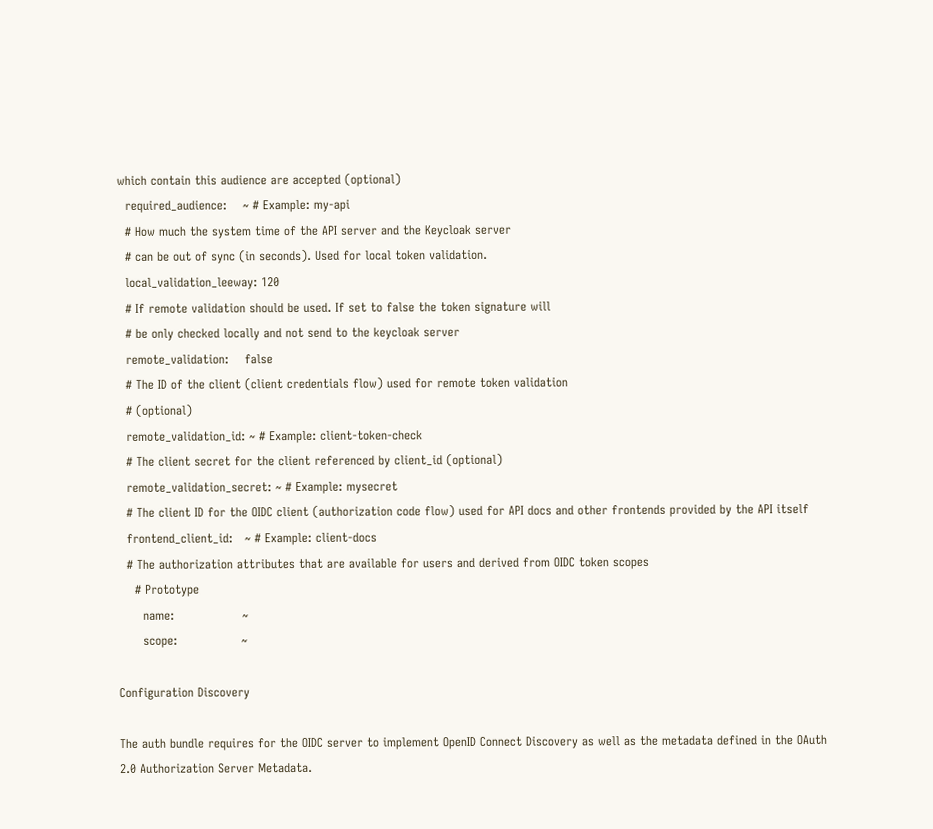which contain this audience are accepted (optional)
  required_audience:    ~ # Example: my-api
  # How much the system time of the API server and the Keycloak server
  # can be out of sync (in seconds). Used for local token validation.
  local_validation_leeway: 120
  # If remote validation should be used. If set to false the token signature will
  # be only checked locally and not send to the keycloak server
  remote_validation:    false
  # The ID of the client (client credentials flow) used for remote token validation
  # (optional)
  remote_validation_id: ~ # Example: client-token-check
  # The client secret for the client referenced by client_id (optional)
  remote_validation_secret: ~ # Example: mysecret
  # The client ID for the OIDC client (authorization code flow) used for API docs and other frontends provided by the API itself
  frontend_client_id:   ~ # Example: client-docs
  # The authorization attributes that are available for users and derived from OIDC token scopes
    # Prototype
      name:                 ~
      scope:                ~

Configuration Discovery

The auth bundle requires for the OIDC server to implement OpenID Connect Discovery as well as the metadata defined in the OAuth 2.0 Authorization Server Metadata.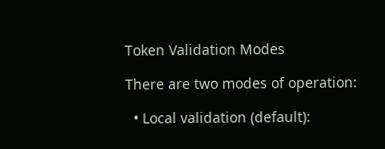Token Validation Modes

There are two modes of operation:

  • Local validation (default):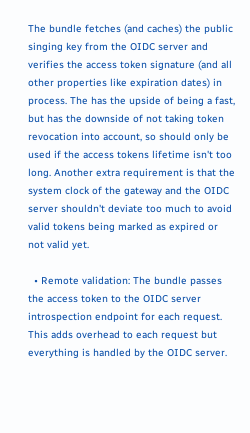The bundle fetches (and caches) the public singing key from the OIDC server and verifies the access token signature (and all other properties like expiration dates) in process. The has the upside of being a fast, but has the downside of not taking token revocation into account, so should only be used if the access tokens lifetime isn't too long. Another extra requirement is that the system clock of the gateway and the OIDC server shouldn't deviate too much to avoid valid tokens being marked as expired or not valid yet.

  • Remote validation: The bundle passes the access token to the OIDC server introspection endpoint for each request. This adds overhead to each request but everything is handled by the OIDC server.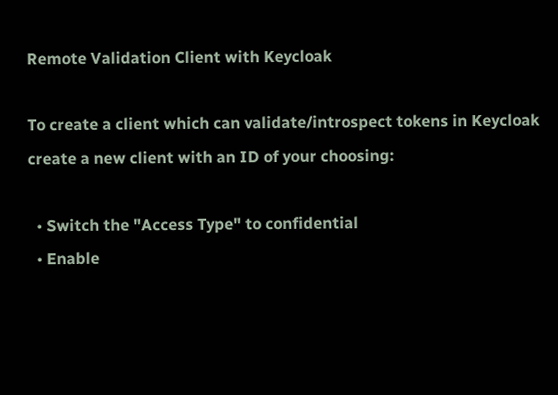Remote Validation Client with Keycloak

To create a client which can validate/introspect tokens in Keycloak create a new client with an ID of your choosing:

  • Switch the "Access Type" to confidential
  • Enable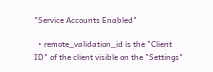"Service Accounts Enabled"

  • remote_validation_id is the "Client ID" of the client visible on the "Settings"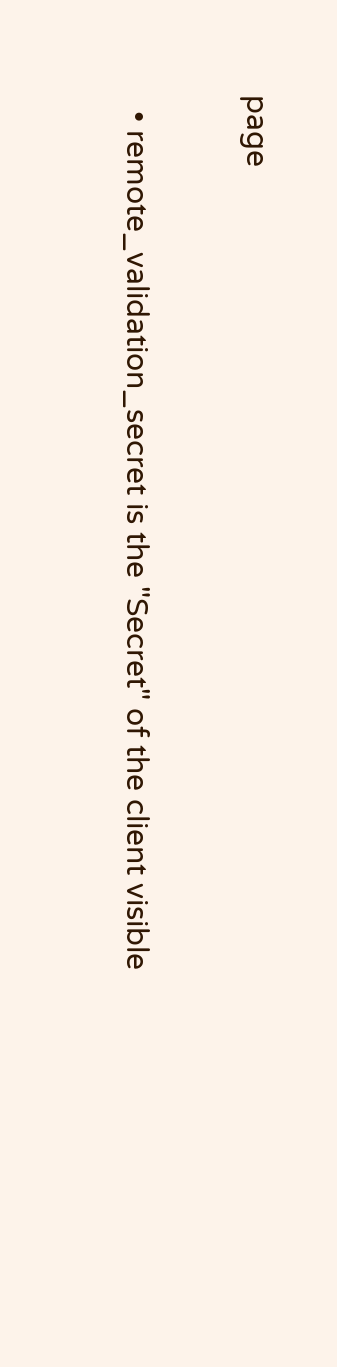page

  • remote_validation_secret is the "Secret" of the client visible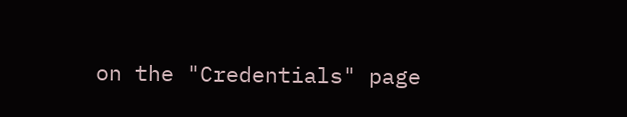on the "Credentials" page